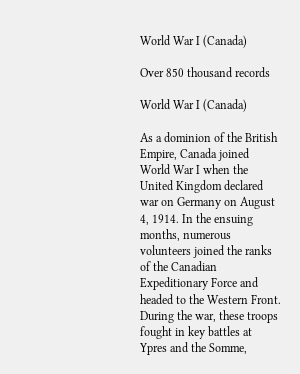World War I (Canada)

Over 850 thousand records

World War I (Canada)

As a dominion of the British Empire, Canada joined World War I when the United Kingdom declared war on Germany on August 4, 1914. In the ensuing months, numerous volunteers joined the ranks of the Canadian Expeditionary Force and headed to the Western Front. During the war, these troops fought in key battles at Ypres and the Somme,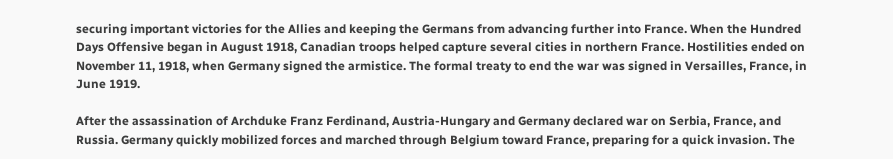securing important victories for the Allies and keeping the Germans from advancing further into France. When the Hundred Days Offensive began in August 1918, Canadian troops helped capture several cities in northern France. Hostilities ended on November 11, 1918, when Germany signed the armistice. The formal treaty to end the war was signed in Versailles, France, in June 1919.

After the assassination of Archduke Franz Ferdinand, Austria-Hungary and Germany declared war on Serbia, France, and Russia. Germany quickly mobilized forces and marched through Belgium toward France, preparing for a quick invasion. The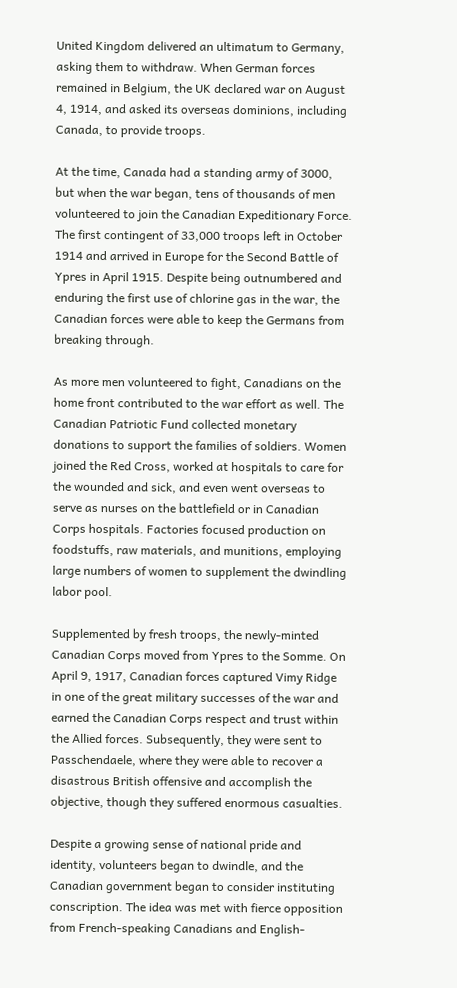United Kingdom delivered an ultimatum to Germany, asking them to withdraw. When German forces remained in Belgium, the UK declared war on August 4, 1914, and asked its overseas dominions, including Canada, to provide troops.

At the time, Canada had a standing army of 3000, but when the war began, tens of thousands of men volunteered to join the Canadian Expeditionary Force. The first contingent of 33,000 troops left in October 1914 and arrived in Europe for the Second Battle of Ypres in April 1915. Despite being outnumbered and enduring the first use of chlorine gas in the war, the Canadian forces were able to keep the Germans from breaking through.

As more men volunteered to fight, Canadians on the home front contributed to the war effort as well. The Canadian Patriotic Fund collected monetary donations to support the families of soldiers. Women joined the Red Cross, worked at hospitals to care for the wounded and sick, and even went overseas to serve as nurses on the battlefield or in Canadian Corps hospitals. Factories focused production on foodstuffs, raw materials, and munitions, employing large numbers of women to supplement the dwindling labor pool.

Supplemented by fresh troops, the newly-minted Canadian Corps moved from Ypres to the Somme. On April 9, 1917, Canadian forces captured Vimy Ridge in one of the great military successes of the war and earned the Canadian Corps respect and trust within the Allied forces. Subsequently, they were sent to Passchendaele, where they were able to recover a disastrous British offensive and accomplish the objective, though they suffered enormous casualties.

Despite a growing sense of national pride and identity, volunteers began to dwindle, and the Canadian government began to consider instituting conscription. The idea was met with fierce opposition from French-speaking Canadians and English-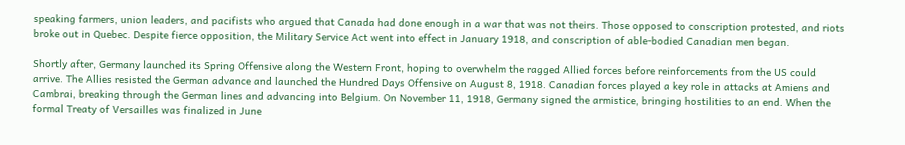speaking farmers, union leaders, and pacifists who argued that Canada had done enough in a war that was not theirs. Those opposed to conscription protested, and riots broke out in Quebec. Despite fierce opposition, the Military Service Act went into effect in January 1918, and conscription of able-bodied Canadian men began.

Shortly after, Germany launched its Spring Offensive along the Western Front, hoping to overwhelm the ragged Allied forces before reinforcements from the US could arrive. The Allies resisted the German advance and launched the Hundred Days Offensive on August 8, 1918. Canadian forces played a key role in attacks at Amiens and Cambrai, breaking through the German lines and advancing into Belgium. On November 11, 1918, Germany signed the armistice, bringing hostilities to an end. When the formal Treaty of Versailles was finalized in June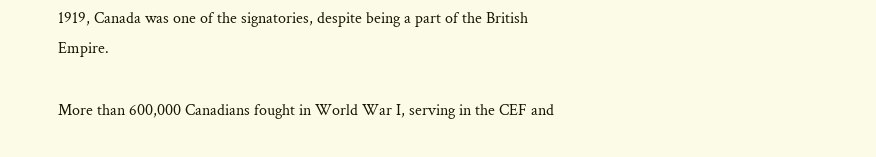1919, Canada was one of the signatories, despite being a part of the British Empire.

More than 600,000 Canadians fought in World War I, serving in the CEF and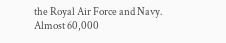the Royal Air Force and Navy. Almost 60,000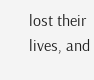lost their lives, and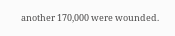another 170,000 were wounded.